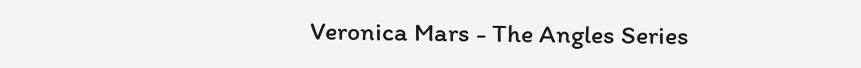Veronica Mars - The Angles Series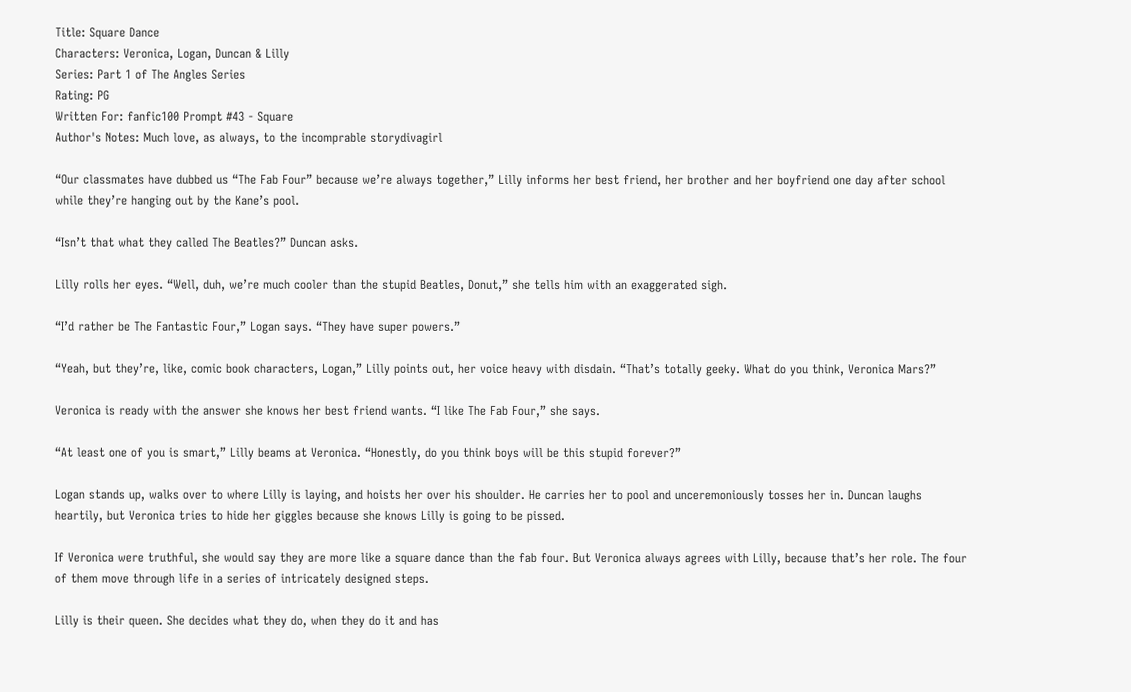Title: Square Dance
Characters: Veronica, Logan, Duncan & Lilly
Series: Part 1 of The Angles Series
Rating: PG
Written For: fanfic100 Prompt #43 - Square
Author's Notes: Much love, as always, to the incomprable storydivagirl

“Our classmates have dubbed us “The Fab Four” because we’re always together,” Lilly informs her best friend, her brother and her boyfriend one day after school while they’re hanging out by the Kane’s pool.

“Isn’t that what they called The Beatles?” Duncan asks.

Lilly rolls her eyes. “Well, duh, we’re much cooler than the stupid Beatles, Donut,” she tells him with an exaggerated sigh.

“I’d rather be The Fantastic Four,” Logan says. “They have super powers.”

“Yeah, but they’re, like, comic book characters, Logan,” Lilly points out, her voice heavy with disdain. “That’s totally geeky. What do you think, Veronica Mars?”

Veronica is ready with the answer she knows her best friend wants. “I like The Fab Four,” she says.

“At least one of you is smart,” Lilly beams at Veronica. “Honestly, do you think boys will be this stupid forever?”

Logan stands up, walks over to where Lilly is laying, and hoists her over his shoulder. He carries her to pool and unceremoniously tosses her in. Duncan laughs heartily, but Veronica tries to hide her giggles because she knows Lilly is going to be pissed.

If Veronica were truthful, she would say they are more like a square dance than the fab four. But Veronica always agrees with Lilly, because that’s her role. The four of them move through life in a series of intricately designed steps.

Lilly is their queen. She decides what they do, when they do it and has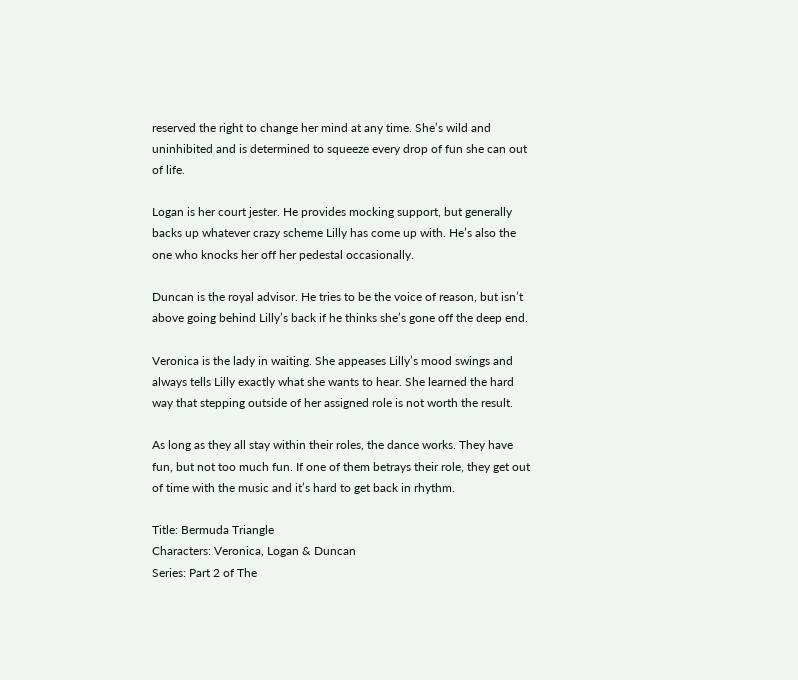reserved the right to change her mind at any time. She’s wild and uninhibited and is determined to squeeze every drop of fun she can out of life.

Logan is her court jester. He provides mocking support, but generally backs up whatever crazy scheme Lilly has come up with. He’s also the one who knocks her off her pedestal occasionally.

Duncan is the royal advisor. He tries to be the voice of reason, but isn’t above going behind Lilly’s back if he thinks she’s gone off the deep end.

Veronica is the lady in waiting. She appeases Lilly’s mood swings and always tells Lilly exactly what she wants to hear. She learned the hard way that stepping outside of her assigned role is not worth the result.

As long as they all stay within their roles, the dance works. They have fun, but not too much fun. If one of them betrays their role, they get out of time with the music and it’s hard to get back in rhythm.

Title: Bermuda Triangle
Characters: Veronica, Logan & Duncan
Series: Part 2 of The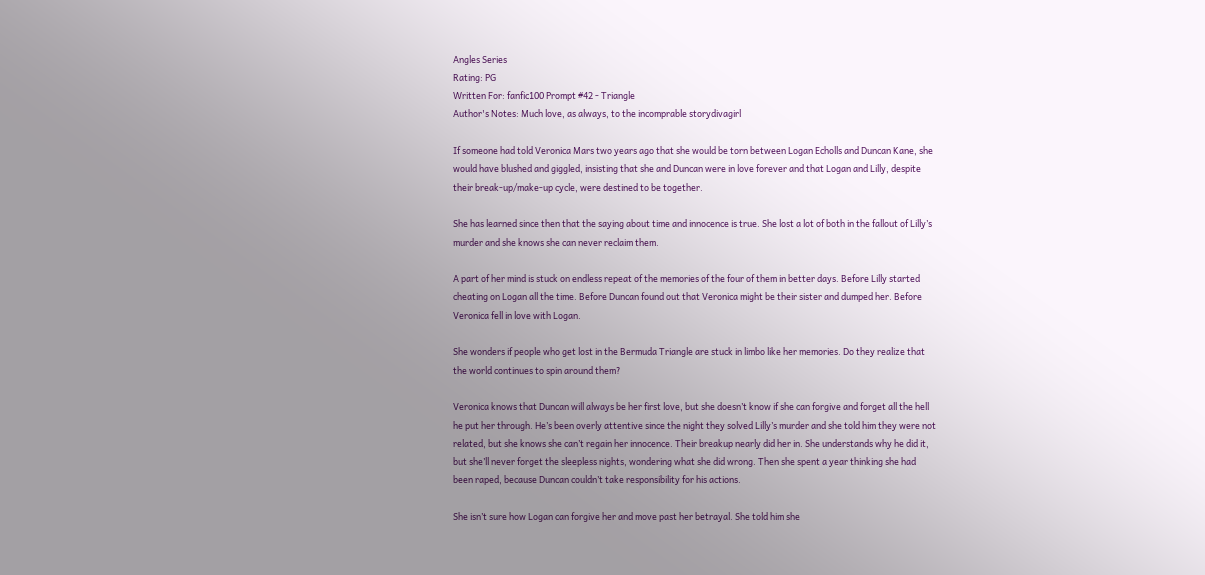Angles Series
Rating: PG
Written For: fanfic100 Prompt #42 - Triangle
Author's Notes: Much love, as always, to the incomprable storydivagirl

If someone had told Veronica Mars two years ago that she would be torn between Logan Echolls and Duncan Kane, she would have blushed and giggled, insisting that she and Duncan were in love forever and that Logan and Lilly, despite their break-up/make-up cycle, were destined to be together.

She has learned since then that the saying about time and innocence is true. She lost a lot of both in the fallout of Lilly’s murder and she knows she can never reclaim them.

A part of her mind is stuck on endless repeat of the memories of the four of them in better days. Before Lilly started cheating on Logan all the time. Before Duncan found out that Veronica might be their sister and dumped her. Before Veronica fell in love with Logan.

She wonders if people who get lost in the Bermuda Triangle are stuck in limbo like her memories. Do they realize that the world continues to spin around them?

Veronica knows that Duncan will always be her first love, but she doesn’t know if she can forgive and forget all the hell he put her through. He’s been overly attentive since the night they solved Lilly’s murder and she told him they were not related, but she knows she can’t regain her innocence. Their breakup nearly did her in. She understands why he did it, but she’ll never forget the sleepless nights, wondering what she did wrong. Then she spent a year thinking she had been raped, because Duncan couldn’t take responsibility for his actions.

She isn’t sure how Logan can forgive her and move past her betrayal. She told him she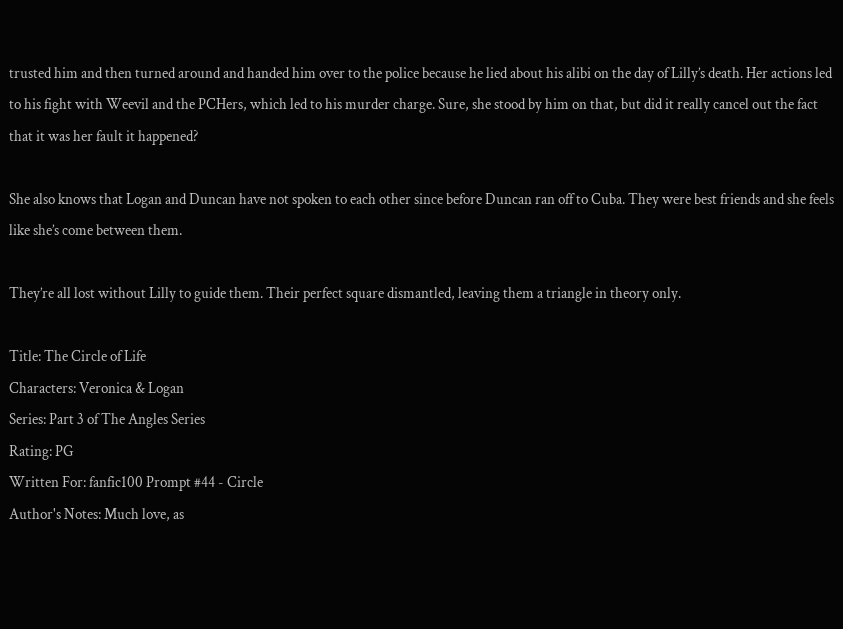trusted him and then turned around and handed him over to the police because he lied about his alibi on the day of Lilly’s death. Her actions led to his fight with Weevil and the PCHers, which led to his murder charge. Sure, she stood by him on that, but did it really cancel out the fact that it was her fault it happened?

She also knows that Logan and Duncan have not spoken to each other since before Duncan ran off to Cuba. They were best friends and she feels like she’s come between them.

They’re all lost without Lilly to guide them. Their perfect square dismantled, leaving them a triangle in theory only.

Title: The Circle of Life
Characters: Veronica & Logan
Series: Part 3 of The Angles Series
Rating: PG
Written For: fanfic100 Prompt #44 - Circle
Author's Notes: Much love, as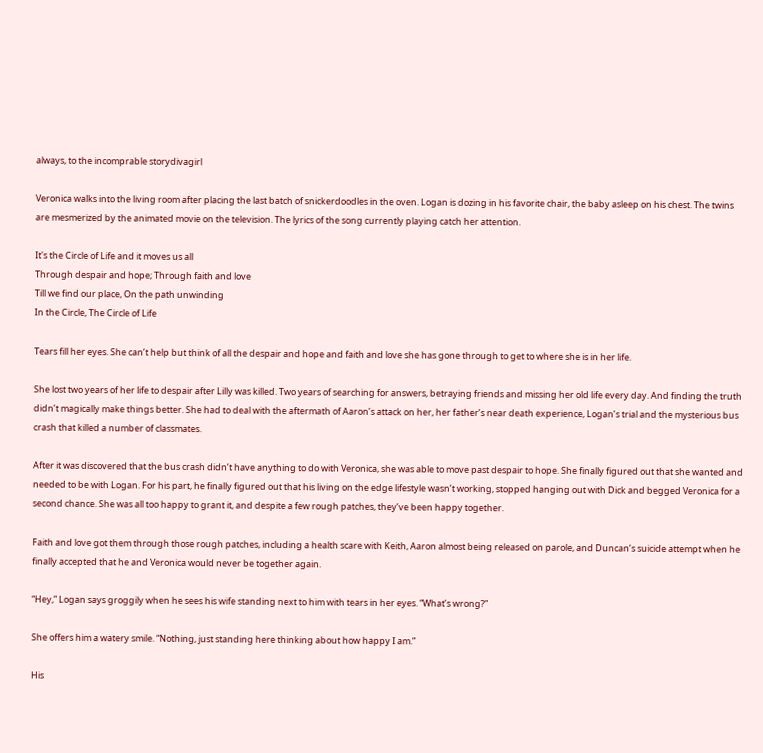always, to the incomprable storydivagirl

Veronica walks into the living room after placing the last batch of snickerdoodles in the oven. Logan is dozing in his favorite chair, the baby asleep on his chest. The twins are mesmerized by the animated movie on the television. The lyrics of the song currently playing catch her attention.

It's the Circle of Life and it moves us all
Through despair and hope; Through faith and love
Till we find our place, On the path unwinding
In the Circle, The Circle of Life

Tears fill her eyes. She can’t help but think of all the despair and hope and faith and love she has gone through to get to where she is in her life.

She lost two years of her life to despair after Lilly was killed. Two years of searching for answers, betraying friends and missing her old life every day. And finding the truth didn’t magically make things better. She had to deal with the aftermath of Aaron’s attack on her, her father’s near death experience, Logan’s trial and the mysterious bus crash that killed a number of classmates.

After it was discovered that the bus crash didn’t have anything to do with Veronica, she was able to move past despair to hope. She finally figured out that she wanted and needed to be with Logan. For his part, he finally figured out that his living on the edge lifestyle wasn’t working, stopped hanging out with Dick and begged Veronica for a second chance. She was all too happy to grant it, and despite a few rough patches, they’ve been happy together.

Faith and love got them through those rough patches, including a health scare with Keith, Aaron almost being released on parole, and Duncan’s suicide attempt when he finally accepted that he and Veronica would never be together again.

“Hey,” Logan says groggily when he sees his wife standing next to him with tears in her eyes. “What’s wrong?”

She offers him a watery smile. “Nothing, just standing here thinking about how happy I am.”

His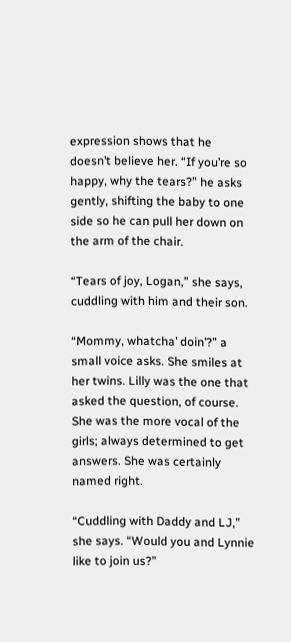expression shows that he doesn’t believe her. “If you’re so happy, why the tears?” he asks gently, shifting the baby to one side so he can pull her down on the arm of the chair.

“Tears of joy, Logan,” she says, cuddling with him and their son.

“Mommy, whatcha’ doin’?” a small voice asks. She smiles at her twins. Lilly was the one that asked the question, of course. She was the more vocal of the girls; always determined to get answers. She was certainly named right.

“Cuddling with Daddy and LJ,” she says. “Would you and Lynnie like to join us?”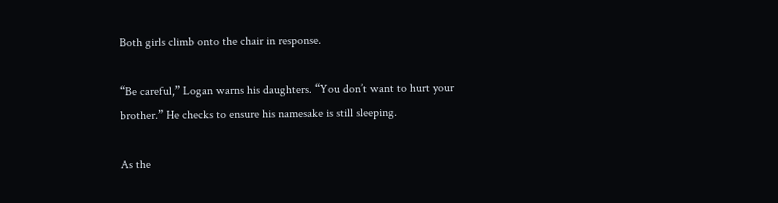Both girls climb onto the chair in response.

“Be careful,” Logan warns his daughters. “You don’t want to hurt your brother.” He checks to ensure his namesake is still sleeping.

As the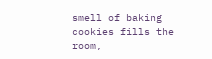smell of baking cookies fills the room,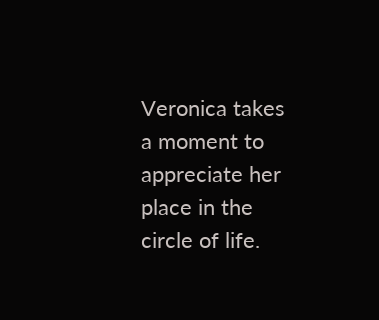Veronica takes a moment to appreciate her place in the circle of life.